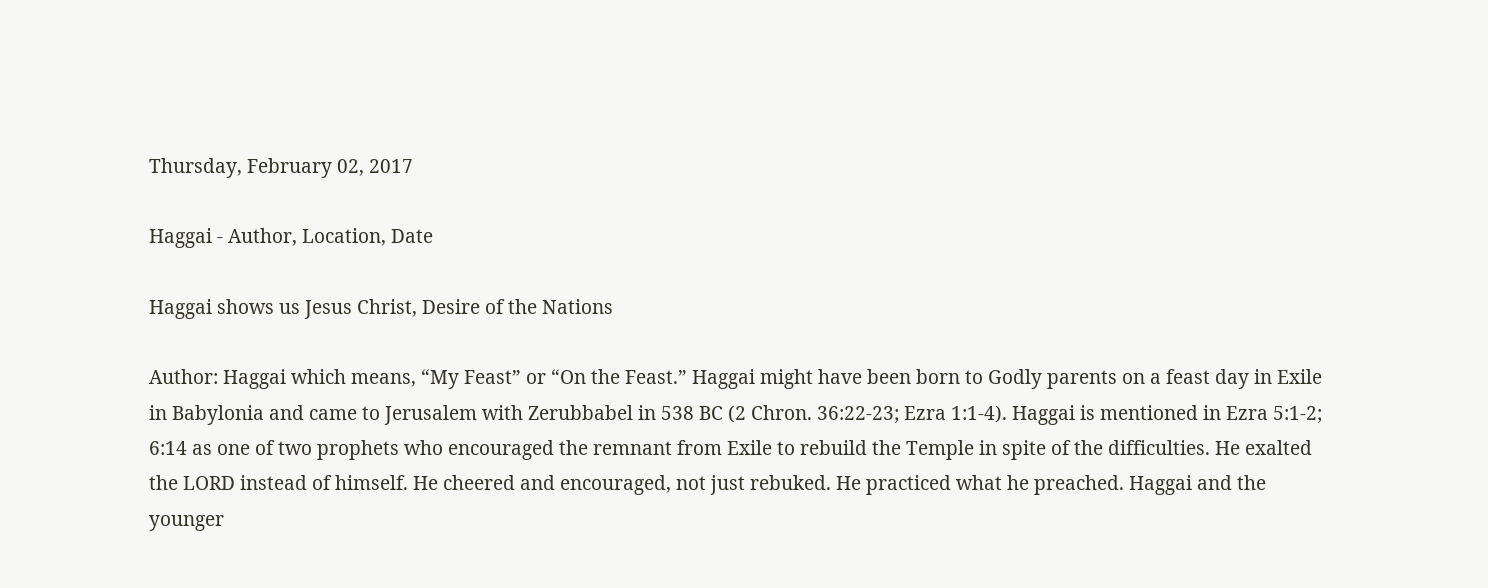Thursday, February 02, 2017

Haggai - Author, Location, Date

Haggai shows us Jesus Christ, Desire of the Nations

Author: Haggai which means, “My Feast” or “On the Feast.” Haggai might have been born to Godly parents on a feast day in Exile in Babylonia and came to Jerusalem with Zerubbabel in 538 BC (2 Chron. 36:22-23; Ezra 1:1-4). Haggai is mentioned in Ezra 5:1-2; 6:14 as one of two prophets who encouraged the remnant from Exile to rebuild the Temple in spite of the difficulties. He exalted the LORD instead of himself. He cheered and encouraged, not just rebuked. He practiced what he preached. Haggai and the younger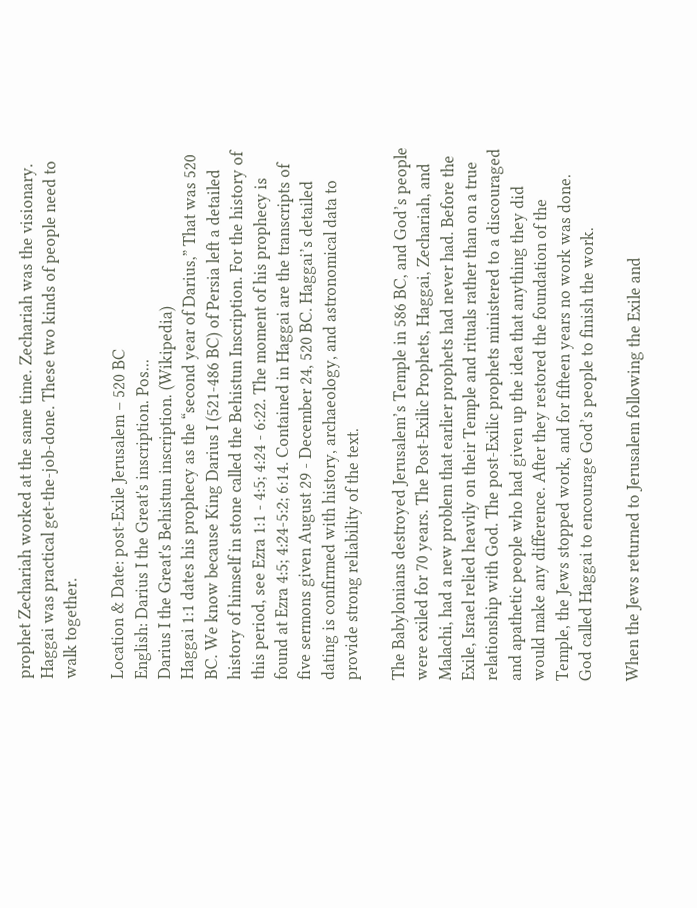prophet Zechariah worked at the same time. Zechariah was the visionary. Haggai was practical get-the-job-done. These two kinds of people need to walk together.

Location & Date: post-Exile Jerusalem – 520 BC
English: Darius I the Great's inscription. Pos...
Darius I the Great's Behistun inscription. (Wikipedia)
Haggai 1:1 dates his prophecy as the “second year of Darius,” That was 520 BC. We know because King Darius I (521-486 BC) of Persia left a detailed history of himself in stone called the Behistun Inscription. For the history of this period, see Ezra 1:1 - 4:5; 4:24 - 6:22. The moment of his prophecy is found at Ezra 4:5; 4:24-5:2; 6:14. Contained in Haggai are the transcripts of five sermons given August 29 - December 24, 520 BC. Haggai’s detailed dating is confirmed with history, archaeology, and astronomical data to provide strong reliability of the text.

The Babylonians destroyed Jerusalem’s Temple in 586 BC, and God’s people were exiled for 70 years. The Post-Exilic Prophets, Haggai, Zechariah, and Malachi, had a new problem that earlier prophets had never had. Before the Exile, Israel relied heavily on their Temple and rituals rather than on a true relationship with God. The post-Exilic prophets ministered to a discouraged and apathetic people who had given up the idea that anything they did would make any difference. After they restored the foundation of the Temple, the Jews stopped work, and for fifteen years no work was done. God called Haggai to encourage God’s people to finish the work.

When the Jews returned to Jerusalem following the Exile and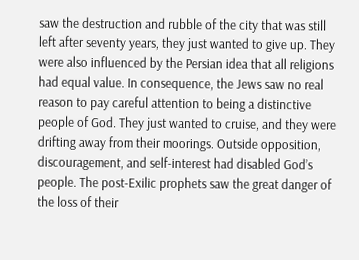saw the destruction and rubble of the city that was still left after seventy years, they just wanted to give up. They were also influenced by the Persian idea that all religions had equal value. In consequence, the Jews saw no real reason to pay careful attention to being a distinctive people of God. They just wanted to cruise, and they were drifting away from their moorings. Outside opposition, discouragement, and self-interest had disabled God’s people. The post-Exilic prophets saw the great danger of the loss of their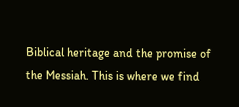Biblical heritage and the promise of the Messiah. This is where we find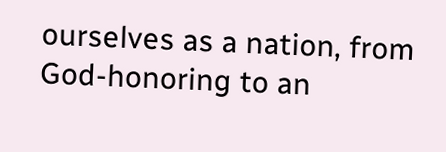ourselves as a nation, from God-honoring to an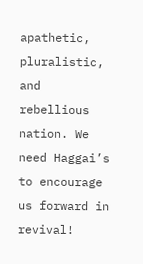apathetic, pluralistic, and rebellious nation. We need Haggai’s to encourage us forward in revival!